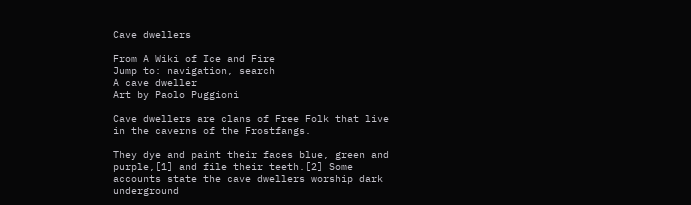Cave dwellers

From A Wiki of Ice and Fire
Jump to: navigation, search
A cave dweller
Art by Paolo Puggioni

Cave dwellers are clans of Free Folk that live in the caverns of the Frostfangs.

They dye and paint their faces blue, green and purple,[1] and file their teeth.[2] Some accounts state the cave dwellers worship dark underground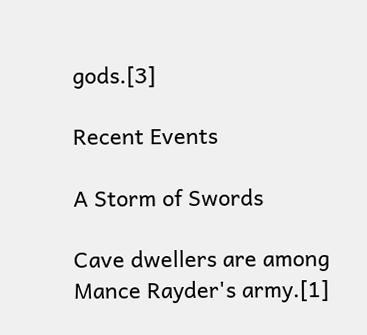gods.[3]

Recent Events

A Storm of Swords

Cave dwellers are among Mance Rayder's army.[1]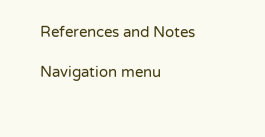References and Notes

Navigation menu